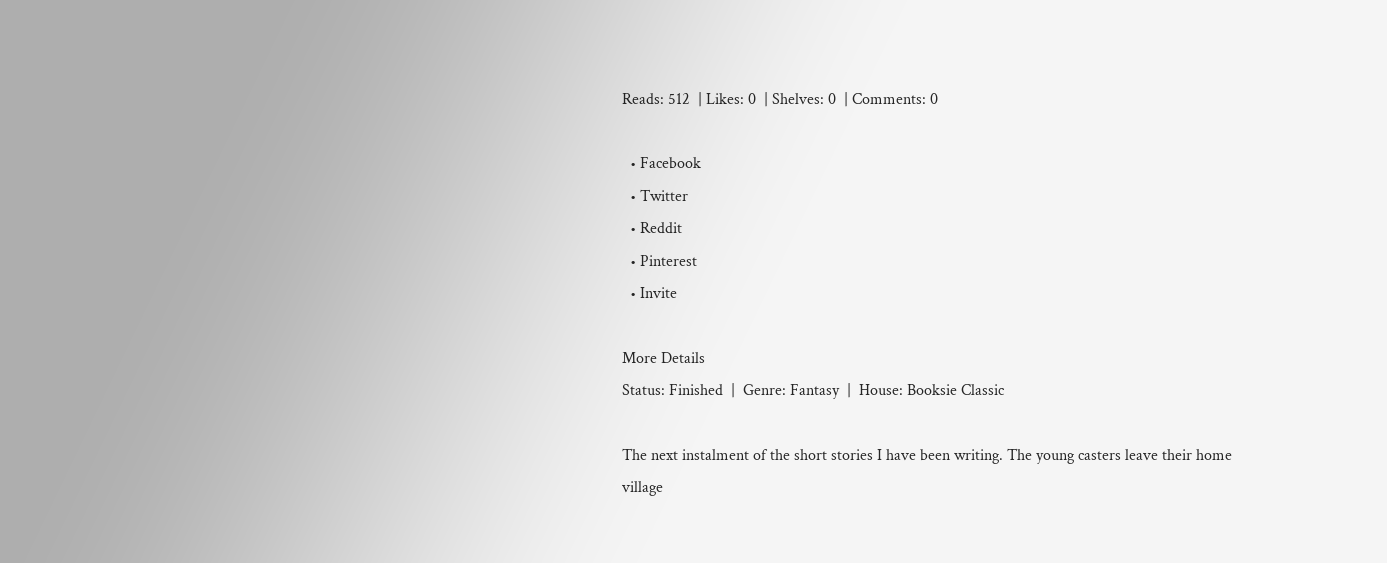Reads: 512  | Likes: 0  | Shelves: 0  | Comments: 0

  • Facebook
  • Twitter
  • Reddit
  • Pinterest
  • Invite

More Details
Status: Finished  |  Genre: Fantasy  |  House: Booksie Classic

The next instalment of the short stories I have been writing. The young casters leave their home village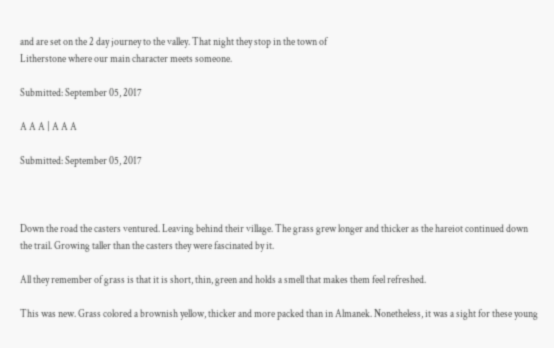and are set on the 2 day journey to the valley. That night they stop in the town of
Litherstone where our main character meets someone.

Submitted: September 05, 2017

A A A | A A A

Submitted: September 05, 2017



Down the road the casters ventured. Leaving behind their village. The grass grew longer and thicker as the hareiot continued down the trail. Growing taller than the casters they were fascinated by it.

All they remember of grass is that it is short, thin, green and holds a smell that makes them feel refreshed.

This was new. Grass colored a brownish yellow, thicker and more packed than in Almanek. Nonetheless, it was a sight for these young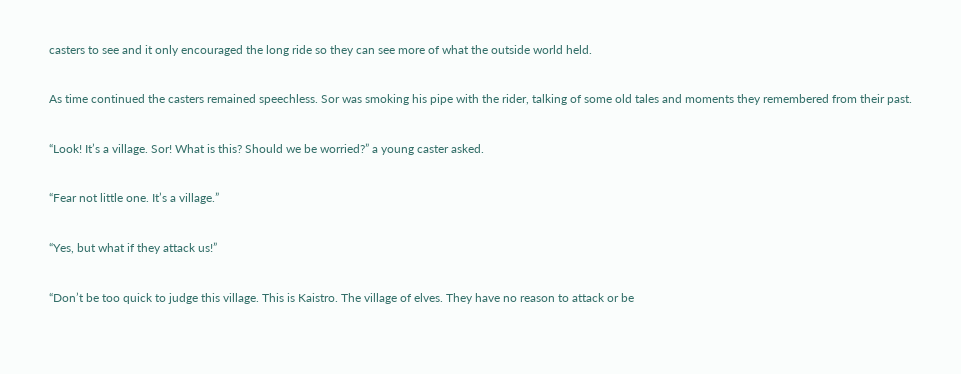casters to see and it only encouraged the long ride so they can see more of what the outside world held.

As time continued the casters remained speechless. Sor was smoking his pipe with the rider, talking of some old tales and moments they remembered from their past.

“Look! It’s a village. Sor! What is this? Should we be worried?” a young caster asked.

“Fear not little one. It’s a village.”

“Yes, but what if they attack us!”

“Don’t be too quick to judge this village. This is Kaistro. The village of elves. They have no reason to attack or be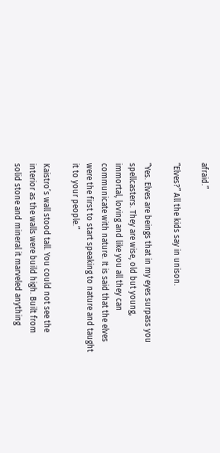afraid.”

“Elves?” All the kids say in unison.

“Yes. Elves are beings that in my eyes surpass you spellcasters. They are wise, old but young, immortal, loving and like you all they can communicate with nature. It is said that the elves were the first to start speaking to nature and taught it to your people.”

Kaistro’s wall stood tall. You could not see the interior as the walls were build high. Built from solid stone and mineral it marveled anything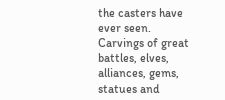the casters have ever seen. Carvings of great battles, elves, alliances, gems, statues and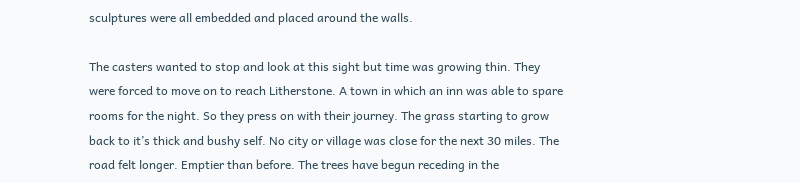sculptures were all embedded and placed around the walls.

The casters wanted to stop and look at this sight but time was growing thin. They were forced to move on to reach Litherstone. A town in which an inn was able to spare rooms for the night. So they press on with their journey. The grass starting to grow back to it’s thick and bushy self. No city or village was close for the next 30 miles. The road felt longer. Emptier than before. The trees have begun receding in the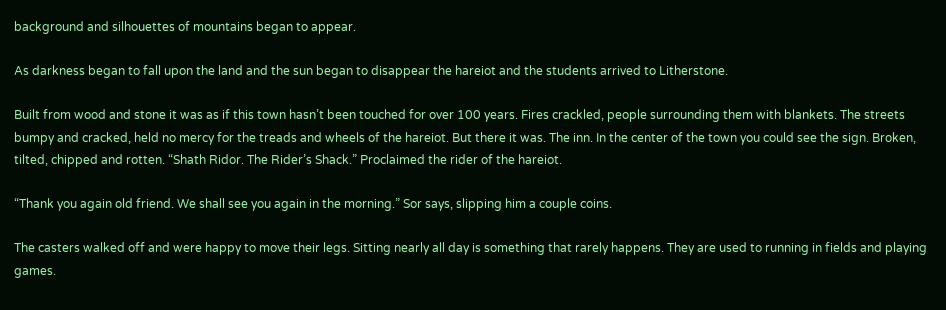background and silhouettes of mountains began to appear.

As darkness began to fall upon the land and the sun began to disappear the hareiot and the students arrived to Litherstone.

Built from wood and stone it was as if this town hasn’t been touched for over 100 years. Fires crackled, people surrounding them with blankets. The streets bumpy and cracked, held no mercy for the treads and wheels of the hareiot. But there it was. The inn. In the center of the town you could see the sign. Broken, tilted, chipped and rotten. “Shath Ridor. The Rider’s Shack.” Proclaimed the rider of the hareiot.

“Thank you again old friend. We shall see you again in the morning.” Sor says, slipping him a couple coins.

The casters walked off and were happy to move their legs. Sitting nearly all day is something that rarely happens. They are used to running in fields and playing games.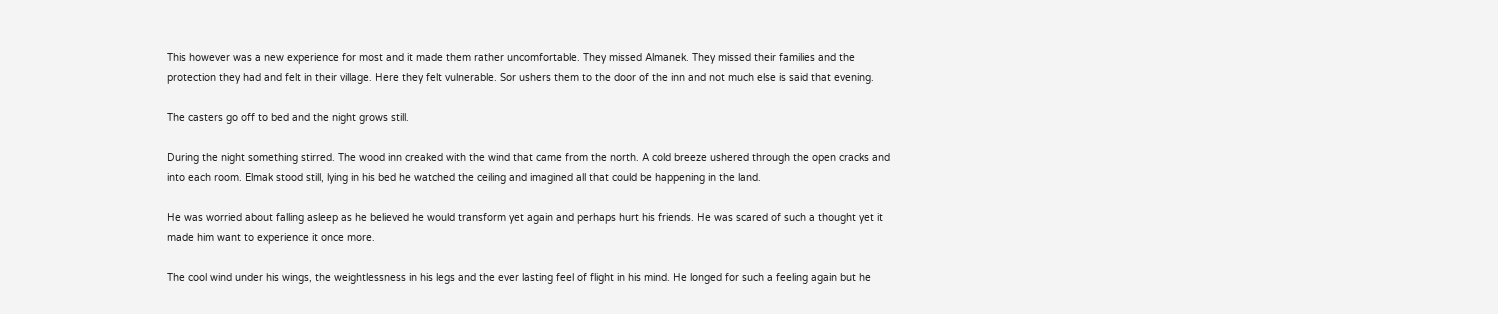This however was a new experience for most and it made them rather uncomfortable. They missed Almanek. They missed their families and the protection they had and felt in their village. Here they felt vulnerable. Sor ushers them to the door of the inn and not much else is said that evening.

The casters go off to bed and the night grows still.

During the night something stirred. The wood inn creaked with the wind that came from the north. A cold breeze ushered through the open cracks and into each room. Elmak stood still, lying in his bed he watched the ceiling and imagined all that could be happening in the land.

He was worried about falling asleep as he believed he would transform yet again and perhaps hurt his friends. He was scared of such a thought yet it made him want to experience it once more.

The cool wind under his wings, the weightlessness in his legs and the ever lasting feel of flight in his mind. He longed for such a feeling again but he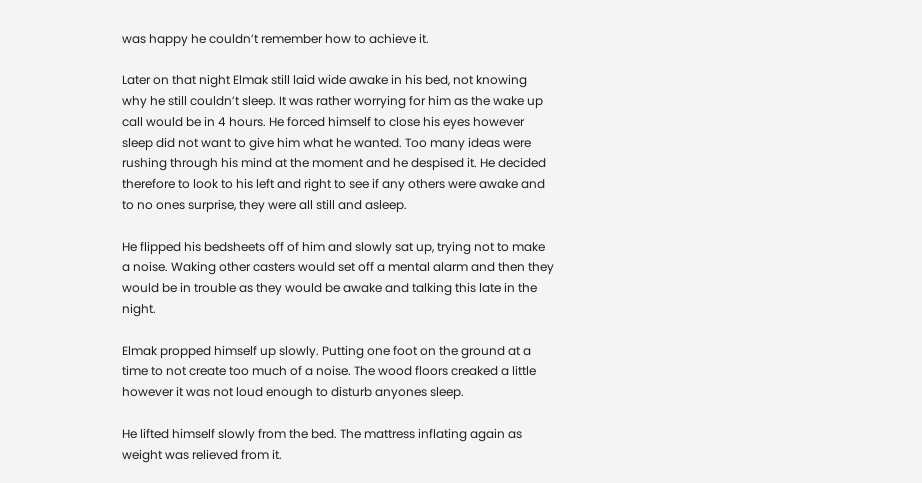was happy he couldn’t remember how to achieve it.

Later on that night Elmak still laid wide awake in his bed, not knowing why he still couldn’t sleep. It was rather worrying for him as the wake up call would be in 4 hours. He forced himself to close his eyes however sleep did not want to give him what he wanted. Too many ideas were rushing through his mind at the moment and he despised it. He decided therefore to look to his left and right to see if any others were awake and to no ones surprise, they were all still and asleep.

He flipped his bedsheets off of him and slowly sat up, trying not to make a noise. Waking other casters would set off a mental alarm and then they would be in trouble as they would be awake and talking this late in the night.

Elmak propped himself up slowly. Putting one foot on the ground at a time to not create too much of a noise. The wood floors creaked a little however it was not loud enough to disturb anyones sleep.

He lifted himself slowly from the bed. The mattress inflating again as weight was relieved from it.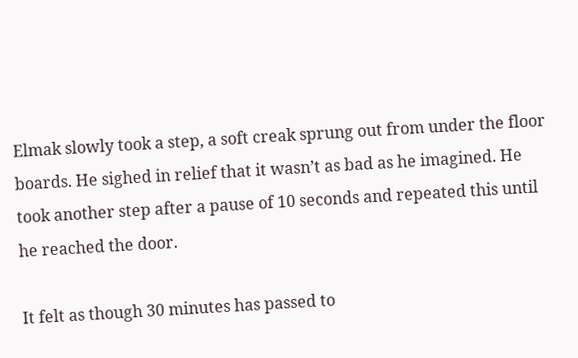Elmak slowly took a step, a soft creak sprung out from under the floor boards. He sighed in relief that it wasn’t as bad as he imagined. He took another step after a pause of 10 seconds and repeated this until he reached the door.

It felt as though 30 minutes has passed to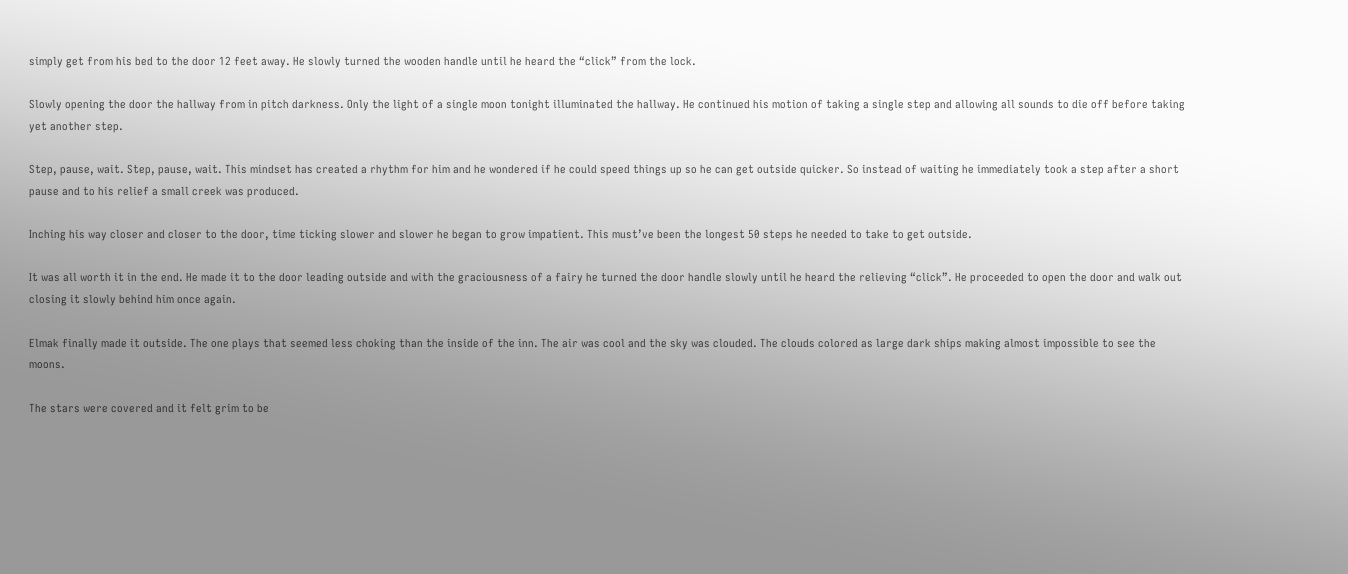simply get from his bed to the door 12 feet away. He slowly turned the wooden handle until he heard the “click” from the lock.

Slowly opening the door the hallway from in pitch darkness. Only the light of a single moon tonight illuminated the hallway. He continued his motion of taking a single step and allowing all sounds to die off before taking yet another step.

Step, pause, wait. Step, pause, wait. This mindset has created a rhythm for him and he wondered if he could speed things up so he can get outside quicker. So instead of waiting he immediately took a step after a short pause and to his relief a small creek was produced.

Inching his way closer and closer to the door, time ticking slower and slower he began to grow impatient. This must’ve been the longest 50 steps he needed to take to get outside.

It was all worth it in the end. He made it to the door leading outside and with the graciousness of a fairy he turned the door handle slowly until he heard the relieving “click”. He proceeded to open the door and walk out closing it slowly behind him once again.

Elmak finally made it outside. The one plays that seemed less choking than the inside of the inn. The air was cool and the sky was clouded. The clouds colored as large dark ships making almost impossible to see the moons.

The stars were covered and it felt grim to be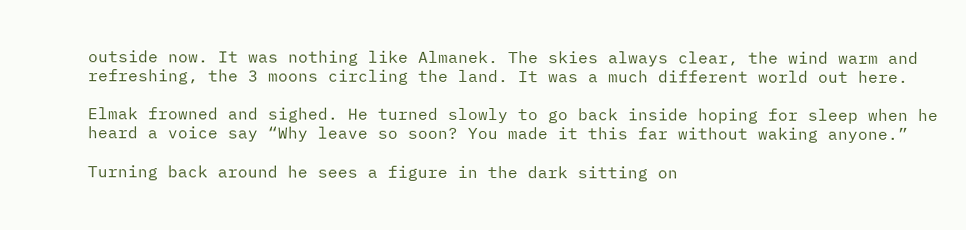outside now. It was nothing like Almanek. The skies always clear, the wind warm and refreshing, the 3 moons circling the land. It was a much different world out here.

Elmak frowned and sighed. He turned slowly to go back inside hoping for sleep when he heard a voice say “Why leave so soon? You made it this far without waking anyone.”

Turning back around he sees a figure in the dark sitting on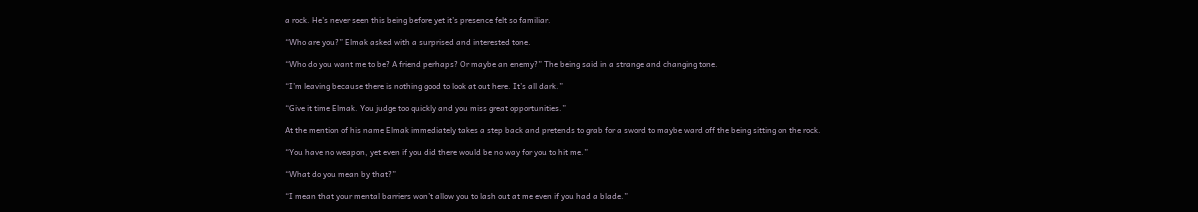a rock. He’s never seen this being before yet it’s presence felt so familiar.

“Who are you?” Elmak asked with a surprised and interested tone.

“Who do you want me to be? A friend perhaps? Or maybe an enemy?” The being said in a strange and changing tone.

“I’m leaving because there is nothing good to look at out here. It’s all dark.”

“Give it time Elmak. You judge too quickly and you miss great opportunities.”

At the mention of his name Elmak immediately takes a step back and pretends to grab for a sword to maybe ward off the being sitting on the rock.

“You have no weapon, yet even if you did there would be no way for you to hit me.”

“What do you mean by that?”

“I mean that your mental barriers won’t allow you to lash out at me even if you had a blade.”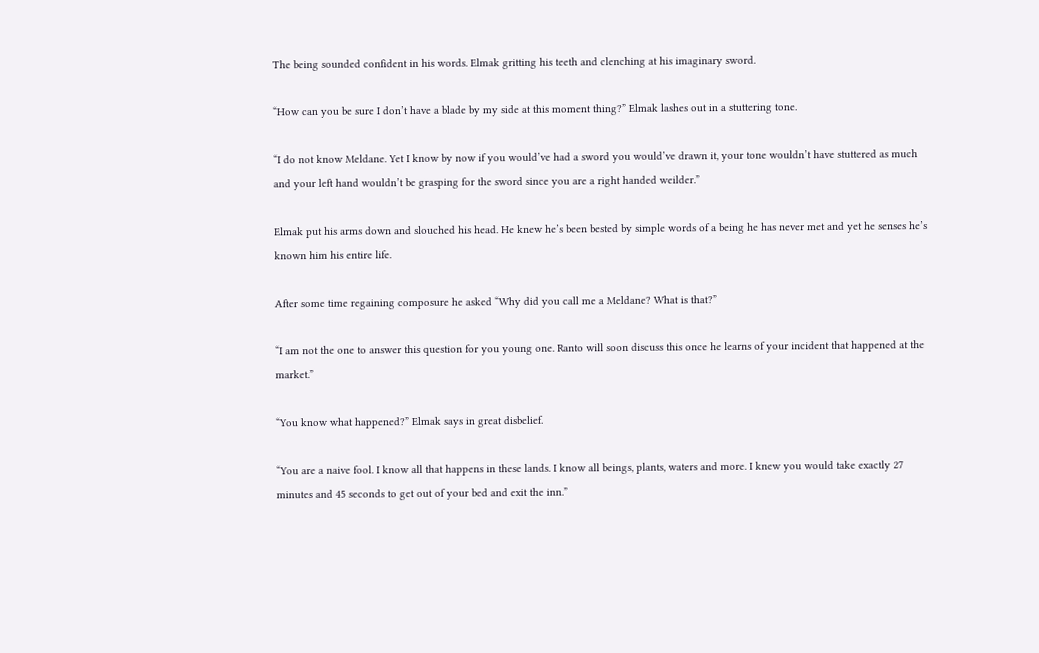The being sounded confident in his words. Elmak gritting his teeth and clenching at his imaginary sword.

“How can you be sure I don’t have a blade by my side at this moment thing?” Elmak lashes out in a stuttering tone.

“I do not know Meldane. Yet I know by now if you would’ve had a sword you would’ve drawn it, your tone wouldn’t have stuttered as much and your left hand wouldn’t be grasping for the sword since you are a right handed weilder.”

Elmak put his arms down and slouched his head. He knew he’s been bested by simple words of a being he has never met and yet he senses he’s known him his entire life.

After some time regaining composure he asked “Why did you call me a Meldane? What is that?”

“I am not the one to answer this question for you young one. Ranto will soon discuss this once he learns of your incident that happened at the market.”

“You know what happened?” Elmak says in great disbelief.

“You are a naive fool. I know all that happens in these lands. I know all beings, plants, waters and more. I knew you would take exactly 27 minutes and 45 seconds to get out of your bed and exit the inn.”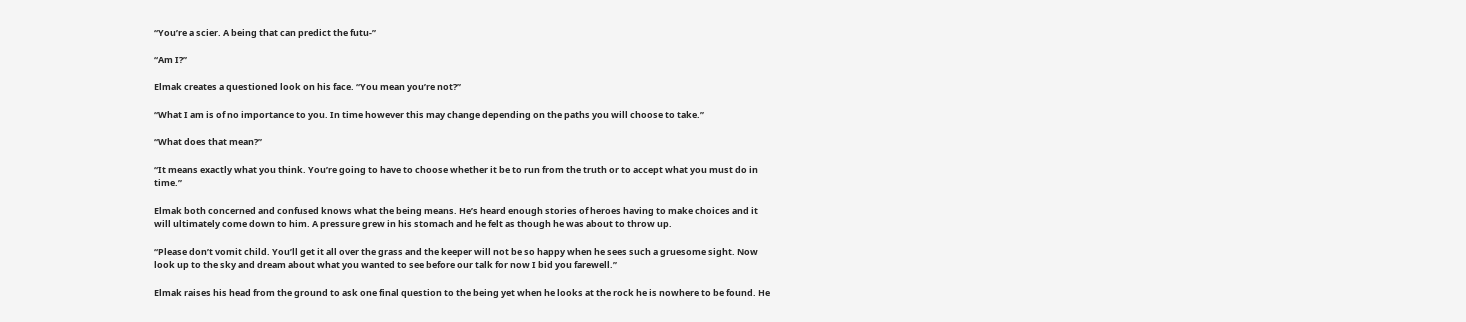“You’re a scier. A being that can predict the futu-”

“Am I?”

Elmak creates a questioned look on his face. “You mean you’re not?”

“What I am is of no importance to you. In time however this may change depending on the paths you will choose to take.”

“What does that mean?”

“It means exactly what you think. You’re going to have to choose whether it be to run from the truth or to accept what you must do in time.”

Elmak both concerned and confused knows what the being means. He’s heard enough stories of heroes having to make choices and it will ultimately come down to him. A pressure grew in his stomach and he felt as though he was about to throw up.

“Please don’t vomit child. You’ll get it all over the grass and the keeper will not be so happy when he sees such a gruesome sight. Now look up to the sky and dream about what you wanted to see before our talk for now I bid you farewell.”

Elmak raises his head from the ground to ask one final question to the being yet when he looks at the rock he is nowhere to be found. He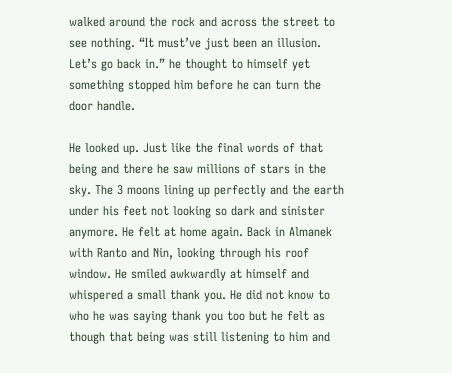walked around the rock and across the street to see nothing. “It must’ve just been an illusion. Let’s go back in.” he thought to himself yet something stopped him before he can turn the door handle.

He looked up. Just like the final words of that being and there he saw millions of stars in the sky. The 3 moons lining up perfectly and the earth under his feet not looking so dark and sinister anymore. He felt at home again. Back in Almanek with Ranto and Nin, looking through his roof window. He smiled awkwardly at himself and whispered a small thank you. He did not know to who he was saying thank you too but he felt as though that being was still listening to him and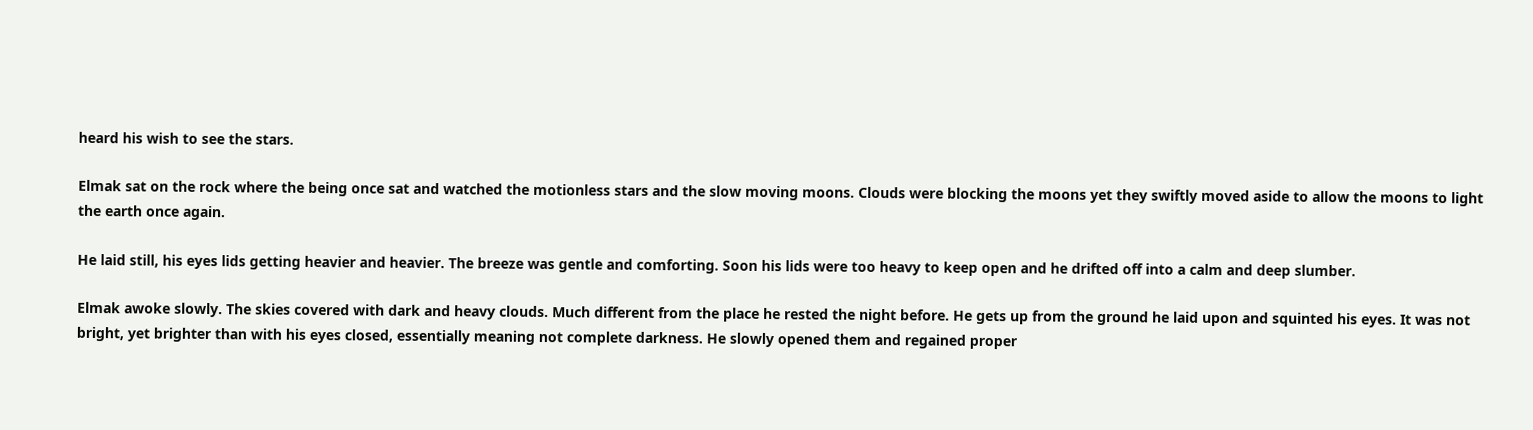heard his wish to see the stars.

Elmak sat on the rock where the being once sat and watched the motionless stars and the slow moving moons. Clouds were blocking the moons yet they swiftly moved aside to allow the moons to light the earth once again.

He laid still, his eyes lids getting heavier and heavier. The breeze was gentle and comforting. Soon his lids were too heavy to keep open and he drifted off into a calm and deep slumber.

Elmak awoke slowly. The skies covered with dark and heavy clouds. Much different from the place he rested the night before. He gets up from the ground he laid upon and squinted his eyes. It was not bright, yet brighter than with his eyes closed, essentially meaning not complete darkness. He slowly opened them and regained proper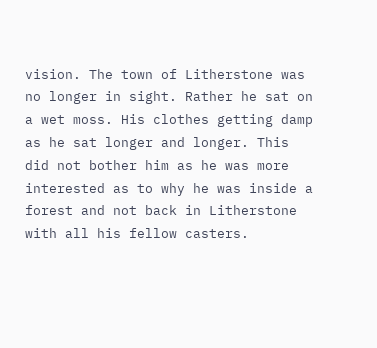vision. The town of Litherstone was no longer in sight. Rather he sat on a wet moss. His clothes getting damp as he sat longer and longer. This did not bother him as he was more interested as to why he was inside a forest and not back in Litherstone with all his fellow casters.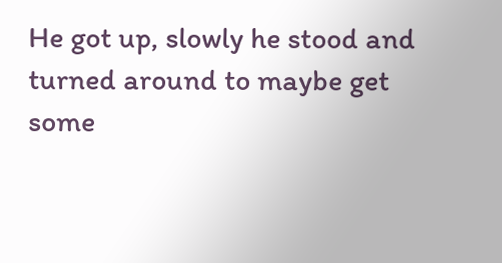He got up, slowly he stood and turned around to maybe get some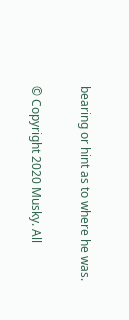bearing or hint as to where he was.

© Copyright 2020 Musky. All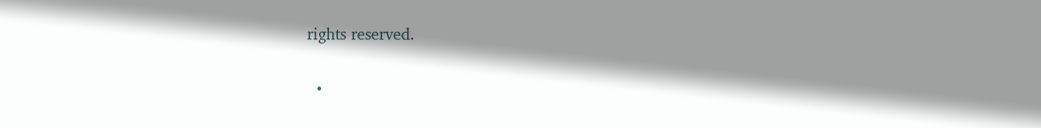rights reserved.

  •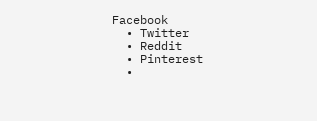Facebook
  • Twitter
  • Reddit
  • Pinterest
  •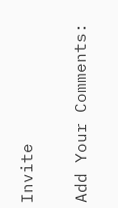Invite

Add Your Comments: